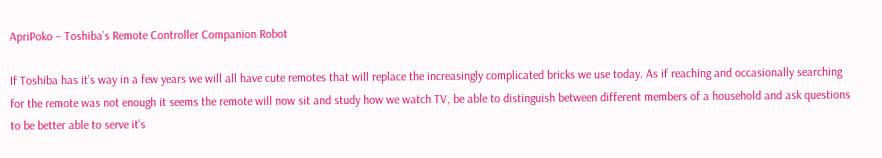ApriPoko – Toshiba’s Remote Controller Companion Robot

If Toshiba has it’s way in a few years we will all have cute remotes that will replace the increasingly complicated bricks we use today. As if reaching and occasionally searching for the remote was not enough it seems the remote will now sit and study how we watch TV, be able to distinguish between different members of a household and ask questions to be better able to serve it’s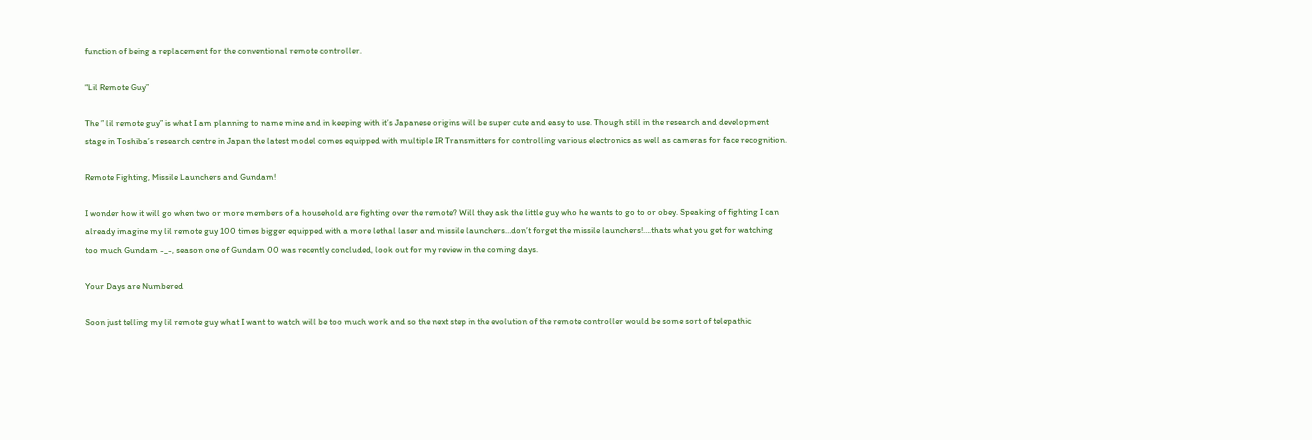function of being a replacement for the conventional remote controller.

“Lil Remote Guy”

The ” lil remote guy” is what I am planning to name mine and in keeping with it’s Japanese origins will be super cute and easy to use. Though still in the research and development stage in Toshiba’s research centre in Japan the latest model comes equipped with multiple IR Transmitters for controlling various electronics as well as cameras for face recognition.

Remote Fighting, Missile Launchers and Gundam!

I wonder how it will go when two or more members of a household are fighting over the remote? Will they ask the little guy who he wants to go to or obey. Speaking of fighting I can already imagine my lil remote guy 100 times bigger equipped with a more lethal laser and missile launchers…don’t forget the missile launchers!….thats what you get for watching too much Gundam -_-, season one of Gundam 00 was recently concluded, look out for my review in the coming days.

Your Days are Numbered

Soon just telling my lil remote guy what I want to watch will be too much work and so the next step in the evolution of the remote controller would be some sort of telepathic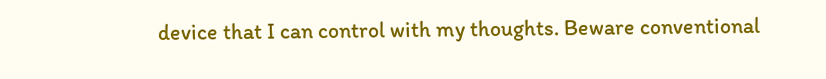device that I can control with my thoughts. Beware conventional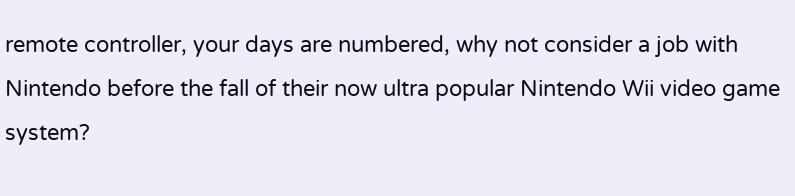remote controller, your days are numbered, why not consider a job with Nintendo before the fall of their now ultra popular Nintendo Wii video game system?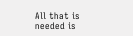All that is needed is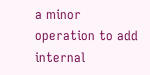a minor operation to add internal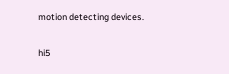motion detecting devices.

hi5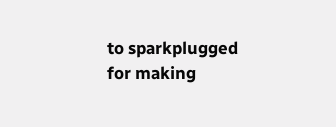to sparkplugged for making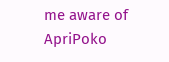me aware of ApriPoko